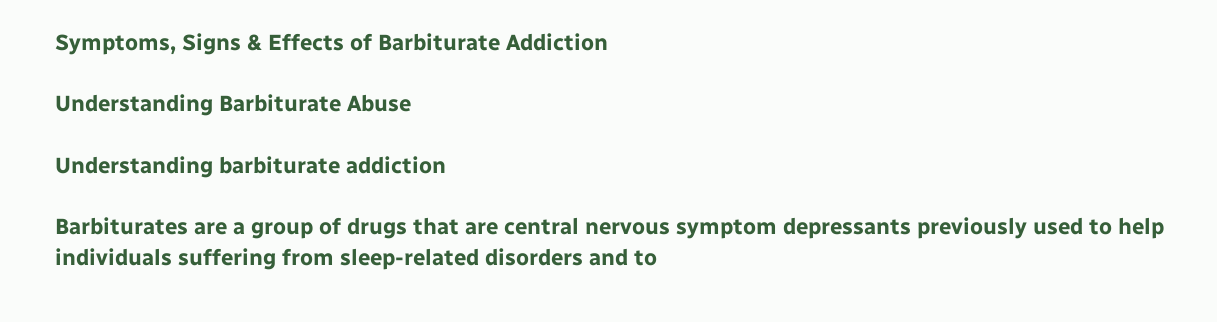Symptoms, Signs & Effects of Barbiturate Addiction

Understanding Barbiturate Abuse

Understanding barbiturate addiction

Barbiturates are a group of drugs that are central nervous symptom depressants previously used to help individuals suffering from sleep-related disorders and to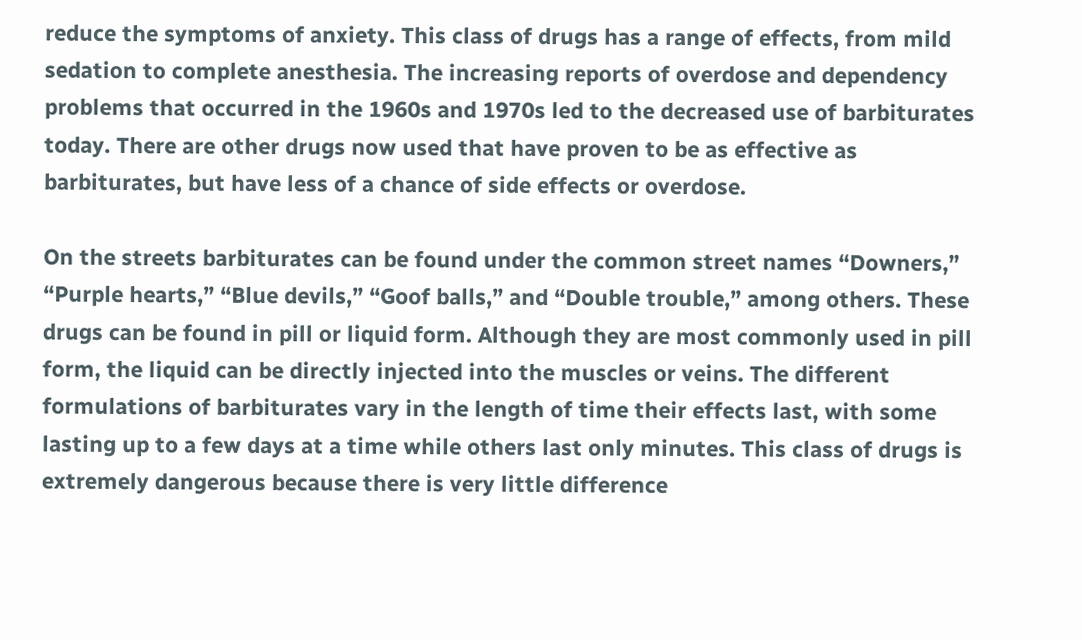reduce the symptoms of anxiety. This class of drugs has a range of effects, from mild sedation to complete anesthesia. The increasing reports of overdose and dependency problems that occurred in the 1960s and 1970s led to the decreased use of barbiturates today. There are other drugs now used that have proven to be as effective as barbiturates, but have less of a chance of side effects or overdose.

On the streets barbiturates can be found under the common street names “Downers,” “Purple hearts,” “Blue devils,” “Goof balls,” and “Double trouble,” among others. These drugs can be found in pill or liquid form. Although they are most commonly used in pill form, the liquid can be directly injected into the muscles or veins. The different formulations of barbiturates vary in the length of time their effects last, with some lasting up to a few days at a time while others last only minutes. This class of drugs is extremely dangerous because there is very little difference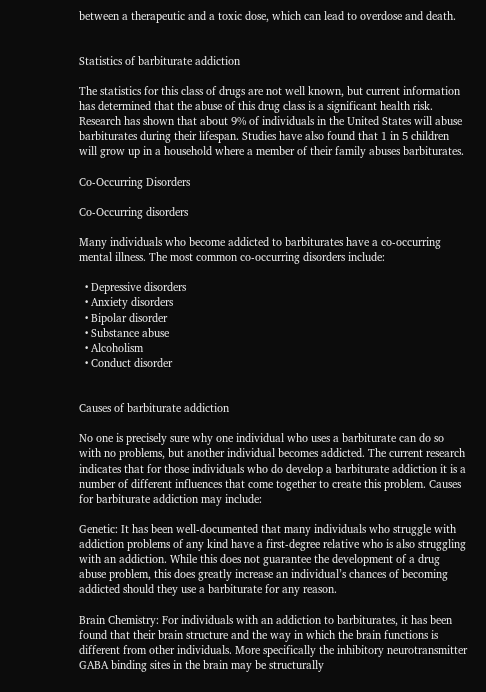between a therapeutic and a toxic dose, which can lead to overdose and death.


Statistics of barbiturate addiction

The statistics for this class of drugs are not well known, but current information has determined that the abuse of this drug class is a significant health risk. Research has shown that about 9% of individuals in the United States will abuse barbiturates during their lifespan. Studies have also found that 1 in 5 children will grow up in a household where a member of their family abuses barbiturates.

Co-Occurring Disorders

Co-Occurring disorders

Many individuals who become addicted to barbiturates have a co-occurring mental illness. The most common co-occurring disorders include:

  • Depressive disorders
  • Anxiety disorders
  • Bipolar disorder
  • Substance abuse
  • Alcoholism
  • Conduct disorder


Causes of barbiturate addiction

No one is precisely sure why one individual who uses a barbiturate can do so with no problems, but another individual becomes addicted. The current research indicates that for those individuals who do develop a barbiturate addiction it is a number of different influences that come together to create this problem. Causes for barbiturate addiction may include:

Genetic: It has been well-documented that many individuals who struggle with addiction problems of any kind have a first-degree relative who is also struggling with an addiction. While this does not guarantee the development of a drug abuse problem, this does greatly increase an individual’s chances of becoming addicted should they use a barbiturate for any reason.

Brain Chemistry: For individuals with an addiction to barbiturates, it has been found that their brain structure and the way in which the brain functions is different from other individuals. More specifically the inhibitory neurotransmitter GABA binding sites in the brain may be structurally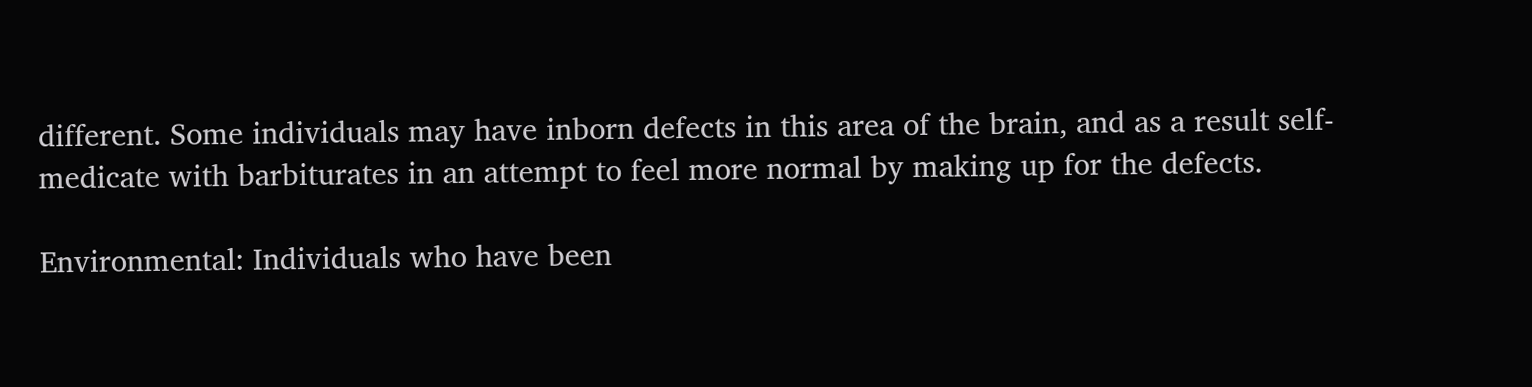different. Some individuals may have inborn defects in this area of the brain, and as a result self-medicate with barbiturates in an attempt to feel more normal by making up for the defects.

Environmental: Individuals who have been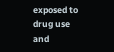exposed to drug use and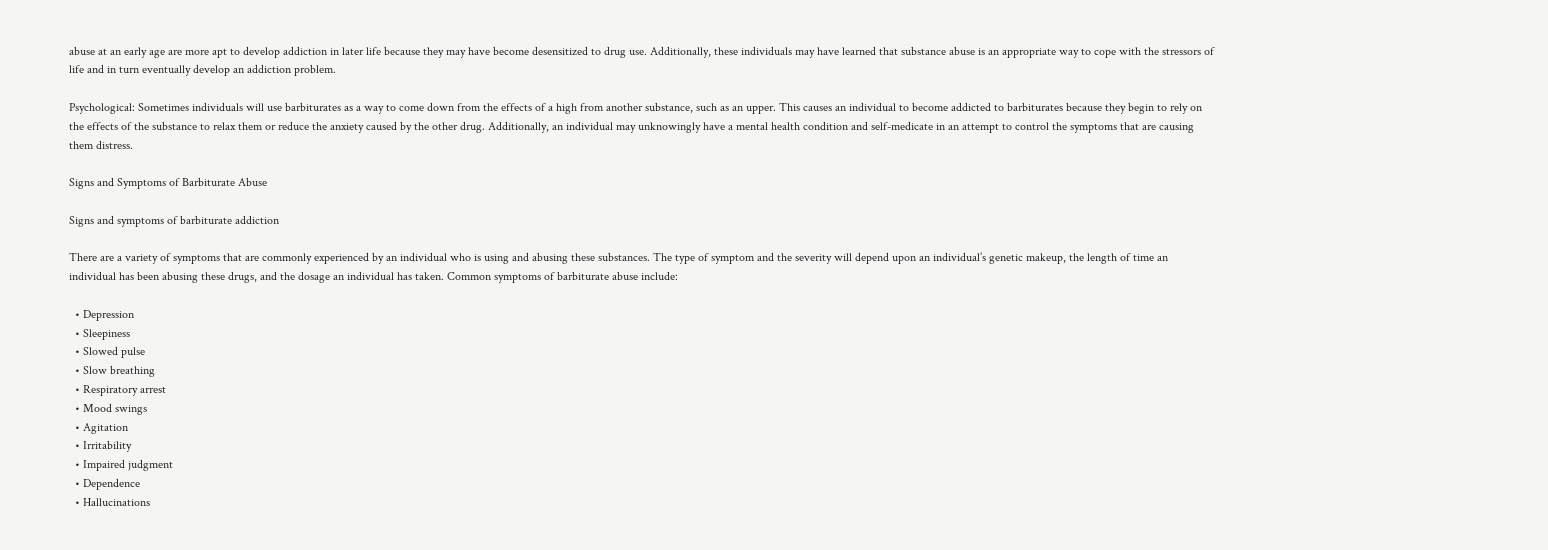abuse at an early age are more apt to develop addiction in later life because they may have become desensitized to drug use. Additionally, these individuals may have learned that substance abuse is an appropriate way to cope with the stressors of life and in turn eventually develop an addiction problem.

Psychological: Sometimes individuals will use barbiturates as a way to come down from the effects of a high from another substance, such as an upper. This causes an individual to become addicted to barbiturates because they begin to rely on the effects of the substance to relax them or reduce the anxiety caused by the other drug. Additionally, an individual may unknowingly have a mental health condition and self-medicate in an attempt to control the symptoms that are causing them distress.

Signs and Symptoms of Barbiturate Abuse

Signs and symptoms of barbiturate addiction

There are a variety of symptoms that are commonly experienced by an individual who is using and abusing these substances. The type of symptom and the severity will depend upon an individual’s genetic makeup, the length of time an individual has been abusing these drugs, and the dosage an individual has taken. Common symptoms of barbiturate abuse include:

  • Depression
  • Sleepiness
  • Slowed pulse
  • Slow breathing
  • Respiratory arrest
  • Mood swings
  • Agitation
  • Irritability
  • Impaired judgment
  • Dependence
  • Hallucinations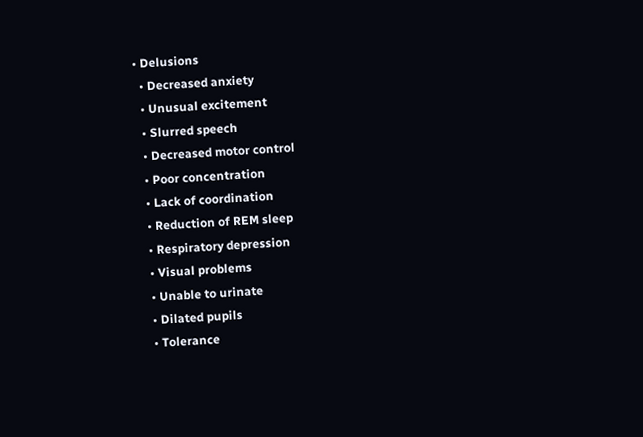• Delusions
  • Decreased anxiety
  • Unusual excitement
  • Slurred speech
  • Decreased motor control
  • Poor concentration
  • Lack of coordination
  • Reduction of REM sleep
  • Respiratory depression
  • Visual problems
  • Unable to urinate
  • Dilated pupils
  • Tolerance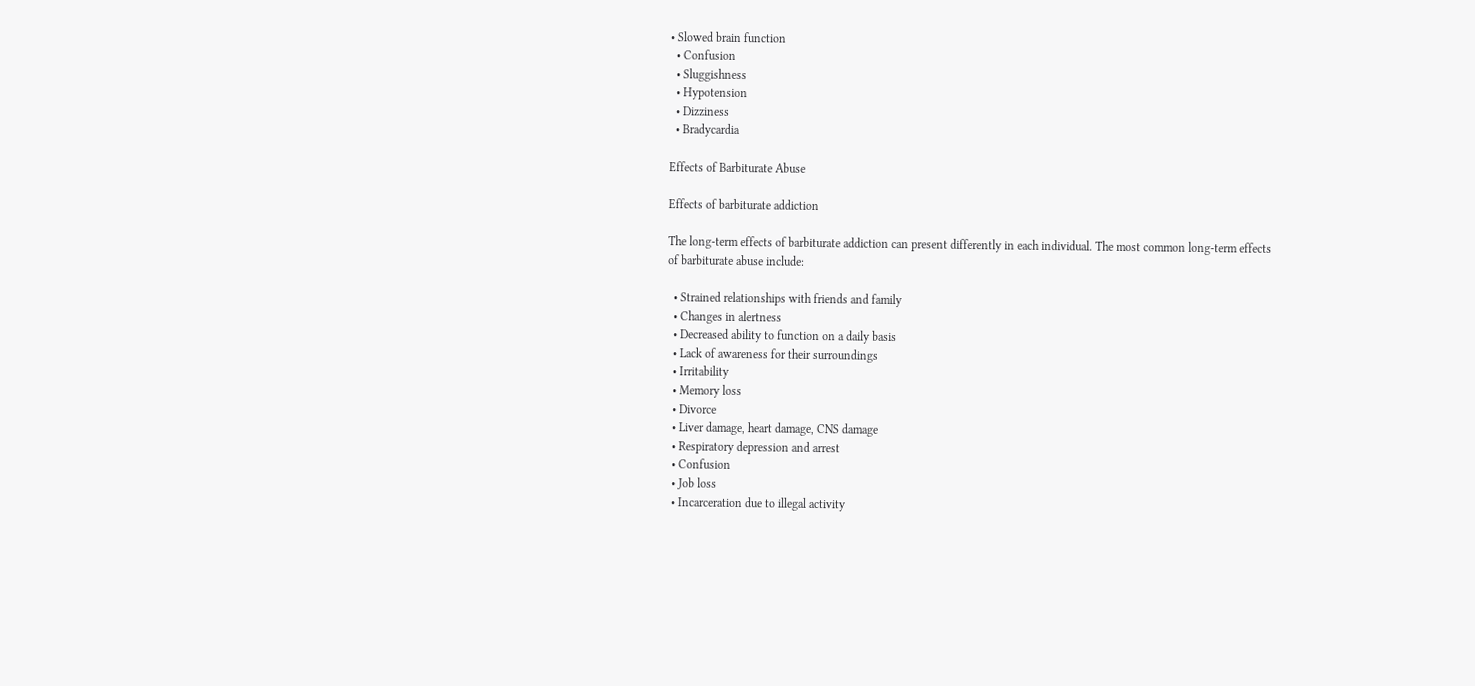• Slowed brain function
  • Confusion
  • Sluggishness
  • Hypotension
  • Dizziness
  • Bradycardia

Effects of Barbiturate Abuse

Effects of barbiturate addiction

The long-term effects of barbiturate addiction can present differently in each individual. The most common long-term effects of barbiturate abuse include:

  • Strained relationships with friends and family
  • Changes in alertness
  • Decreased ability to function on a daily basis
  • Lack of awareness for their surroundings
  • Irritability
  • Memory loss
  • Divorce
  • Liver damage, heart damage, CNS damage
  • Respiratory depression and arrest
  • Confusion
  • Job loss
  • Incarceration due to illegal activity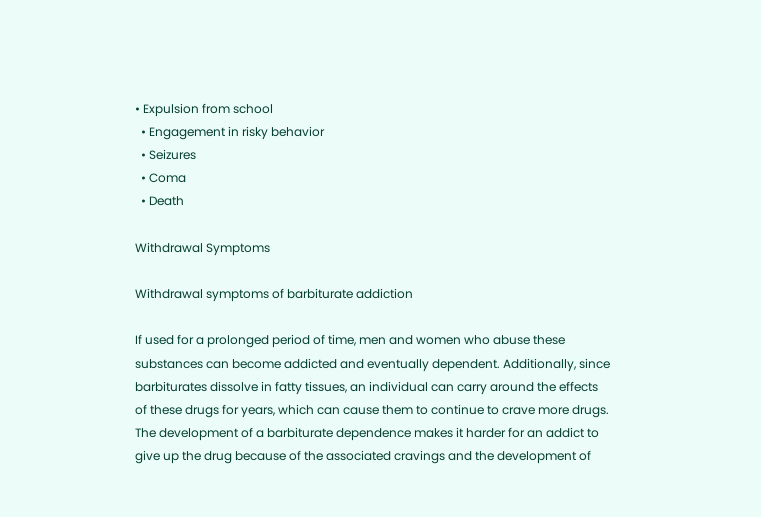• Expulsion from school
  • Engagement in risky behavior
  • Seizures
  • Coma
  • Death

Withdrawal Symptoms

Withdrawal symptoms of barbiturate addiction

If used for a prolonged period of time, men and women who abuse these substances can become addicted and eventually dependent. Additionally, since barbiturates dissolve in fatty tissues, an individual can carry around the effects of these drugs for years, which can cause them to continue to crave more drugs. The development of a barbiturate dependence makes it harder for an addict to give up the drug because of the associated cravings and the development of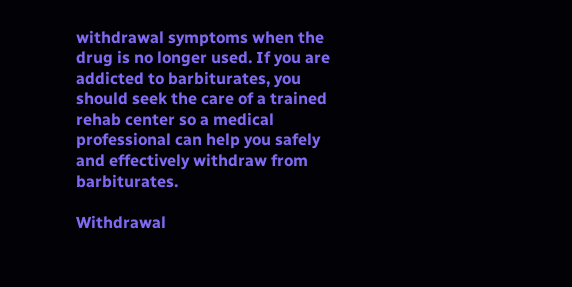withdrawal symptoms when the drug is no longer used. If you are addicted to barbiturates, you should seek the care of a trained rehab center so a medical professional can help you safely and effectively withdraw from barbiturates.

Withdrawal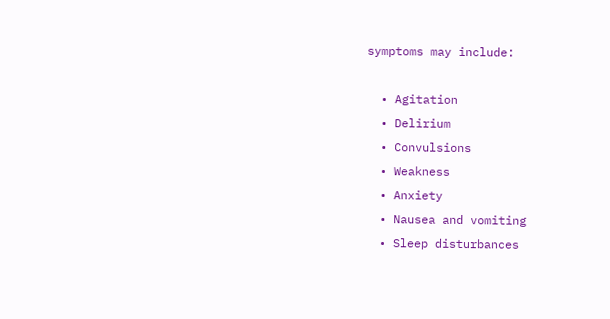symptoms may include:

  • Agitation
  • Delirium
  • Convulsions
  • Weakness
  • Anxiety
  • Nausea and vomiting
  • Sleep disturbances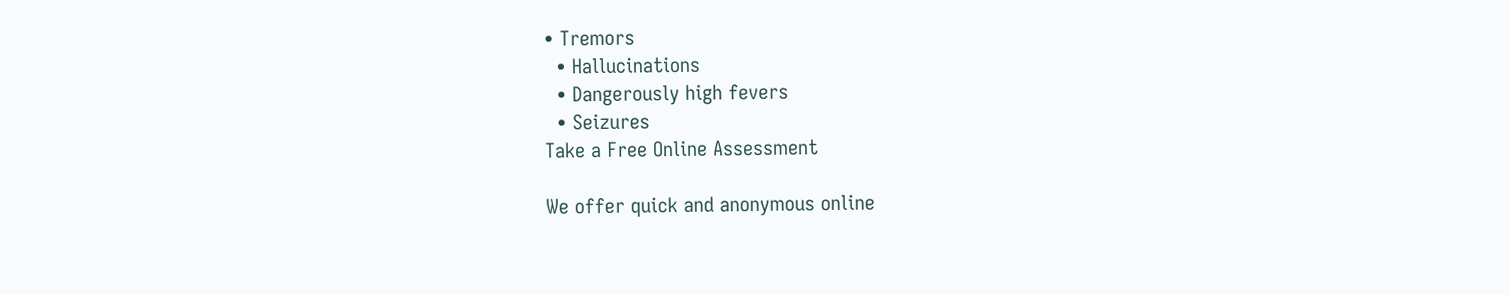• Tremors
  • Hallucinations
  • Dangerously high fevers
  • Seizures
Take a Free Online Assessment

We offer quick and anonymous online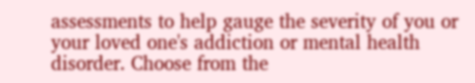assessments to help gauge the severity of you or your loved one's addiction or mental health disorder. Choose from the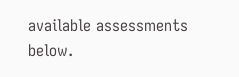available assessments below.